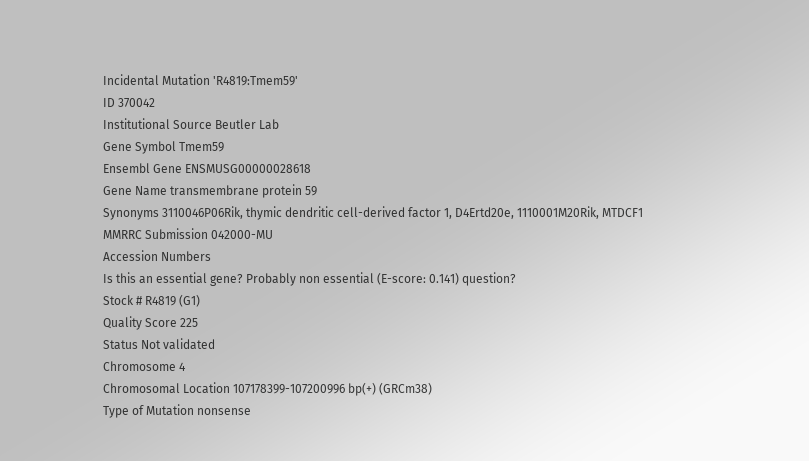Incidental Mutation 'R4819:Tmem59'
ID 370042
Institutional Source Beutler Lab
Gene Symbol Tmem59
Ensembl Gene ENSMUSG00000028618
Gene Name transmembrane protein 59
Synonyms 3110046P06Rik, thymic dendritic cell-derived factor 1, D4Ertd20e, 1110001M20Rik, MTDCF1
MMRRC Submission 042000-MU
Accession Numbers
Is this an essential gene? Probably non essential (E-score: 0.141) question?
Stock # R4819 (G1)
Quality Score 225
Status Not validated
Chromosome 4
Chromosomal Location 107178399-107200996 bp(+) (GRCm38)
Type of Mutation nonsense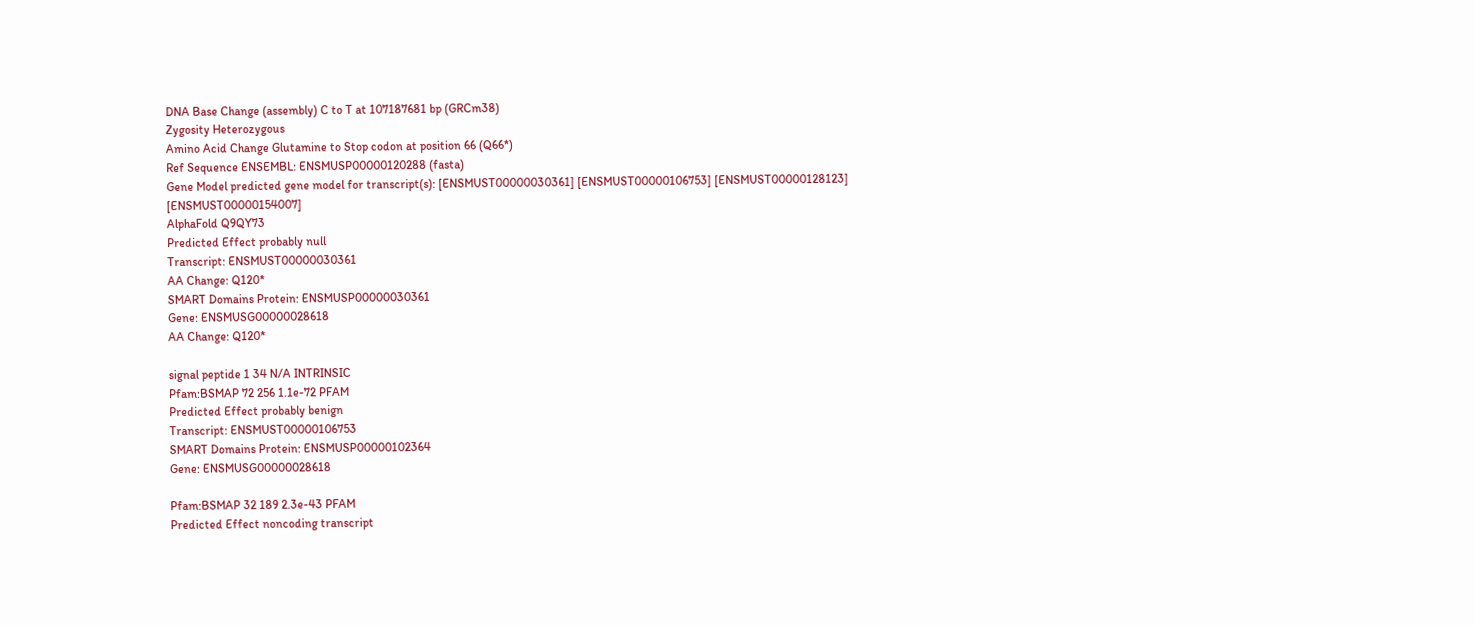DNA Base Change (assembly) C to T at 107187681 bp (GRCm38)
Zygosity Heterozygous
Amino Acid Change Glutamine to Stop codon at position 66 (Q66*)
Ref Sequence ENSEMBL: ENSMUSP00000120288 (fasta)
Gene Model predicted gene model for transcript(s): [ENSMUST00000030361] [ENSMUST00000106753] [ENSMUST00000128123] [ENSMUST00000154007]
AlphaFold Q9QY73
Predicted Effect probably null
Transcript: ENSMUST00000030361
AA Change: Q120*
SMART Domains Protein: ENSMUSP00000030361
Gene: ENSMUSG00000028618
AA Change: Q120*

signal peptide 1 34 N/A INTRINSIC
Pfam:BSMAP 72 256 1.1e-72 PFAM
Predicted Effect probably benign
Transcript: ENSMUST00000106753
SMART Domains Protein: ENSMUSP00000102364
Gene: ENSMUSG00000028618

Pfam:BSMAP 32 189 2.3e-43 PFAM
Predicted Effect noncoding transcript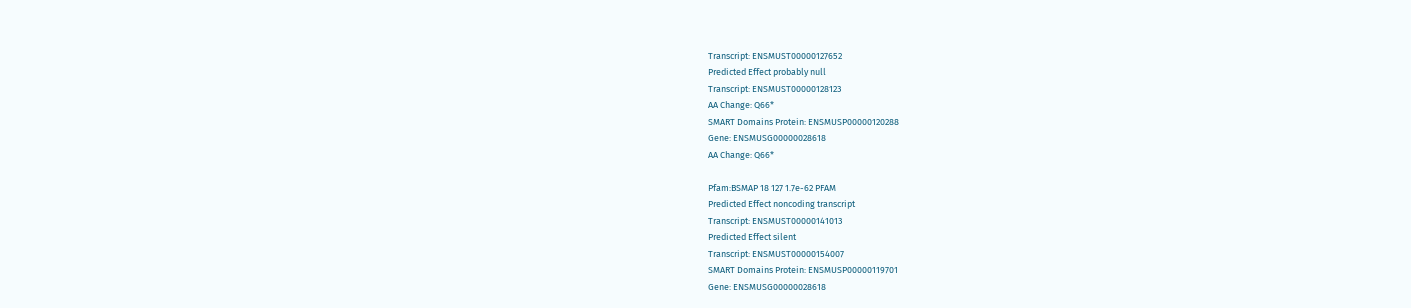Transcript: ENSMUST00000127652
Predicted Effect probably null
Transcript: ENSMUST00000128123
AA Change: Q66*
SMART Domains Protein: ENSMUSP00000120288
Gene: ENSMUSG00000028618
AA Change: Q66*

Pfam:BSMAP 18 127 1.7e-62 PFAM
Predicted Effect noncoding transcript
Transcript: ENSMUST00000141013
Predicted Effect silent
Transcript: ENSMUST00000154007
SMART Domains Protein: ENSMUSP00000119701
Gene: ENSMUSG00000028618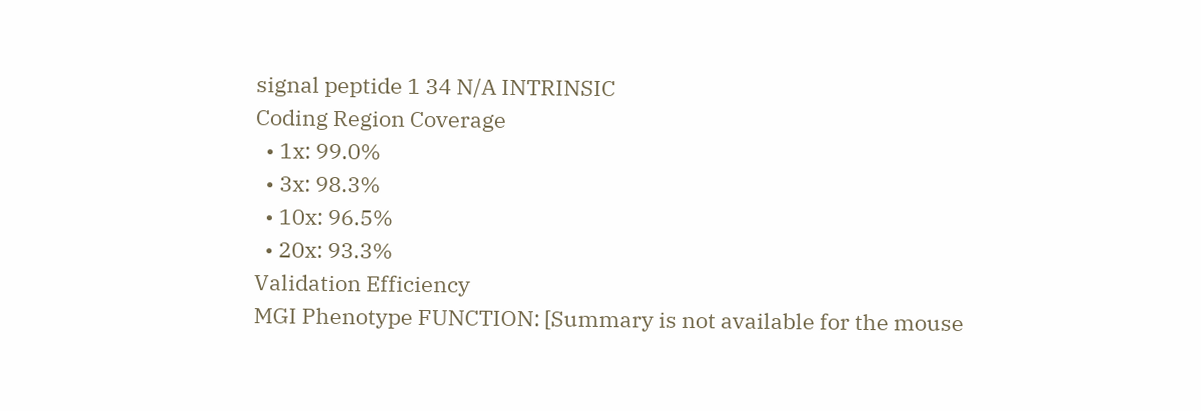signal peptide 1 34 N/A INTRINSIC
Coding Region Coverage
  • 1x: 99.0%
  • 3x: 98.3%
  • 10x: 96.5%
  • 20x: 93.3%
Validation Efficiency
MGI Phenotype FUNCTION: [Summary is not available for the mouse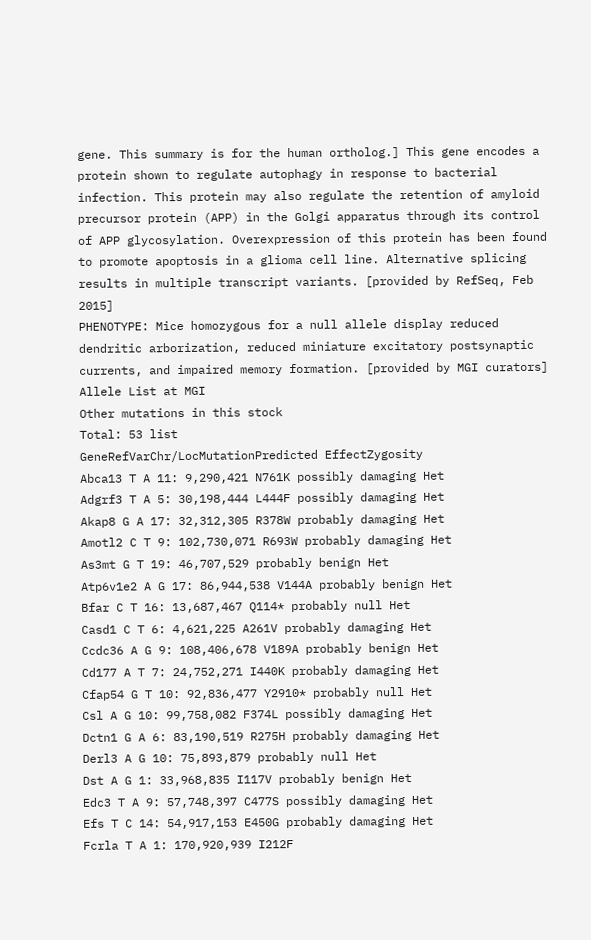gene. This summary is for the human ortholog.] This gene encodes a protein shown to regulate autophagy in response to bacterial infection. This protein may also regulate the retention of amyloid precursor protein (APP) in the Golgi apparatus through its control of APP glycosylation. Overexpression of this protein has been found to promote apoptosis in a glioma cell line. Alternative splicing results in multiple transcript variants. [provided by RefSeq, Feb 2015]
PHENOTYPE: Mice homozygous for a null allele display reduced dendritic arborization, reduced miniature excitatory postsynaptic currents, and impaired memory formation. [provided by MGI curators]
Allele List at MGI
Other mutations in this stock
Total: 53 list
GeneRefVarChr/LocMutationPredicted EffectZygosity
Abca13 T A 11: 9,290,421 N761K possibly damaging Het
Adgrf3 T A 5: 30,198,444 L444F possibly damaging Het
Akap8 G A 17: 32,312,305 R378W probably damaging Het
Amotl2 C T 9: 102,730,071 R693W probably damaging Het
As3mt G T 19: 46,707,529 probably benign Het
Atp6v1e2 A G 17: 86,944,538 V144A probably benign Het
Bfar C T 16: 13,687,467 Q114* probably null Het
Casd1 C T 6: 4,621,225 A261V probably damaging Het
Ccdc36 A G 9: 108,406,678 V189A probably benign Het
Cd177 A T 7: 24,752,271 I440K probably damaging Het
Cfap54 G T 10: 92,836,477 Y2910* probably null Het
Csl A G 10: 99,758,082 F374L possibly damaging Het
Dctn1 G A 6: 83,190,519 R275H probably damaging Het
Derl3 A G 10: 75,893,879 probably null Het
Dst A G 1: 33,968,835 I117V probably benign Het
Edc3 T A 9: 57,748,397 C477S possibly damaging Het
Efs T C 14: 54,917,153 E450G probably damaging Het
Fcrla T A 1: 170,920,939 I212F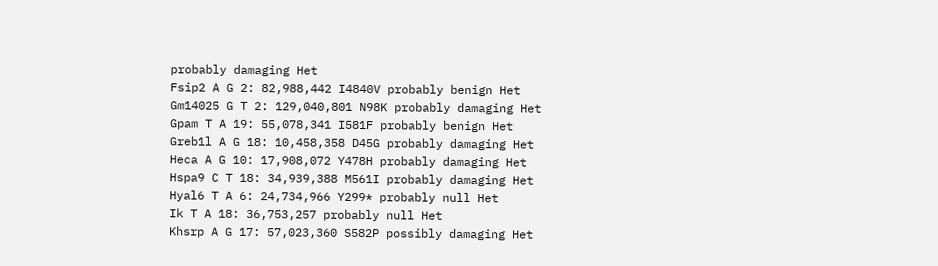probably damaging Het
Fsip2 A G 2: 82,988,442 I4840V probably benign Het
Gm14025 G T 2: 129,040,801 N98K probably damaging Het
Gpam T A 19: 55,078,341 I581F probably benign Het
Greb1l A G 18: 10,458,358 D45G probably damaging Het
Heca A G 10: 17,908,072 Y478H probably damaging Het
Hspa9 C T 18: 34,939,388 M561I probably damaging Het
Hyal6 T A 6: 24,734,966 Y299* probably null Het
Ik T A 18: 36,753,257 probably null Het
Khsrp A G 17: 57,023,360 S582P possibly damaging Het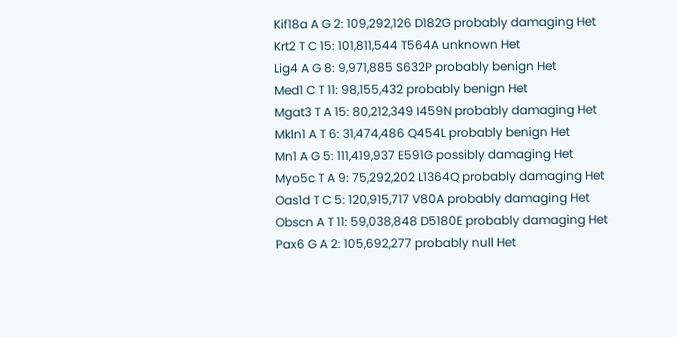Kif18a A G 2: 109,292,126 D182G probably damaging Het
Krt2 T C 15: 101,811,544 T564A unknown Het
Lig4 A G 8: 9,971,885 S632P probably benign Het
Med1 C T 11: 98,155,432 probably benign Het
Mgat3 T A 15: 80,212,349 I459N probably damaging Het
Mkln1 A T 6: 31,474,486 Q454L probably benign Het
Mn1 A G 5: 111,419,937 E591G possibly damaging Het
Myo5c T A 9: 75,292,202 L1364Q probably damaging Het
Oas1d T C 5: 120,915,717 V80A probably damaging Het
Obscn A T 11: 59,038,848 D5180E probably damaging Het
Pax6 G A 2: 105,692,277 probably null Het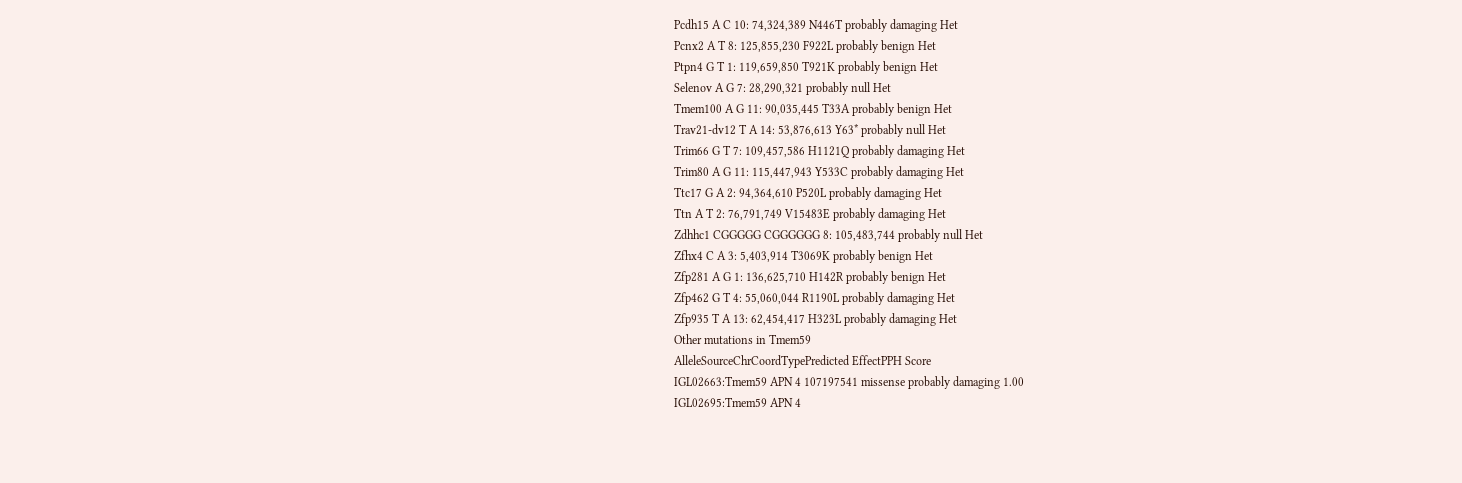Pcdh15 A C 10: 74,324,389 N446T probably damaging Het
Pcnx2 A T 8: 125,855,230 F922L probably benign Het
Ptpn4 G T 1: 119,659,850 T921K probably benign Het
Selenov A G 7: 28,290,321 probably null Het
Tmem100 A G 11: 90,035,445 T33A probably benign Het
Trav21-dv12 T A 14: 53,876,613 Y63* probably null Het
Trim66 G T 7: 109,457,586 H1121Q probably damaging Het
Trim80 A G 11: 115,447,943 Y533C probably damaging Het
Ttc17 G A 2: 94,364,610 P520L probably damaging Het
Ttn A T 2: 76,791,749 V15483E probably damaging Het
Zdhhc1 CGGGGG CGGGGGG 8: 105,483,744 probably null Het
Zfhx4 C A 3: 5,403,914 T3069K probably benign Het
Zfp281 A G 1: 136,625,710 H142R probably benign Het
Zfp462 G T 4: 55,060,044 R1190L probably damaging Het
Zfp935 T A 13: 62,454,417 H323L probably damaging Het
Other mutations in Tmem59
AlleleSourceChrCoordTypePredicted EffectPPH Score
IGL02663:Tmem59 APN 4 107197541 missense probably damaging 1.00
IGL02695:Tmem59 APN 4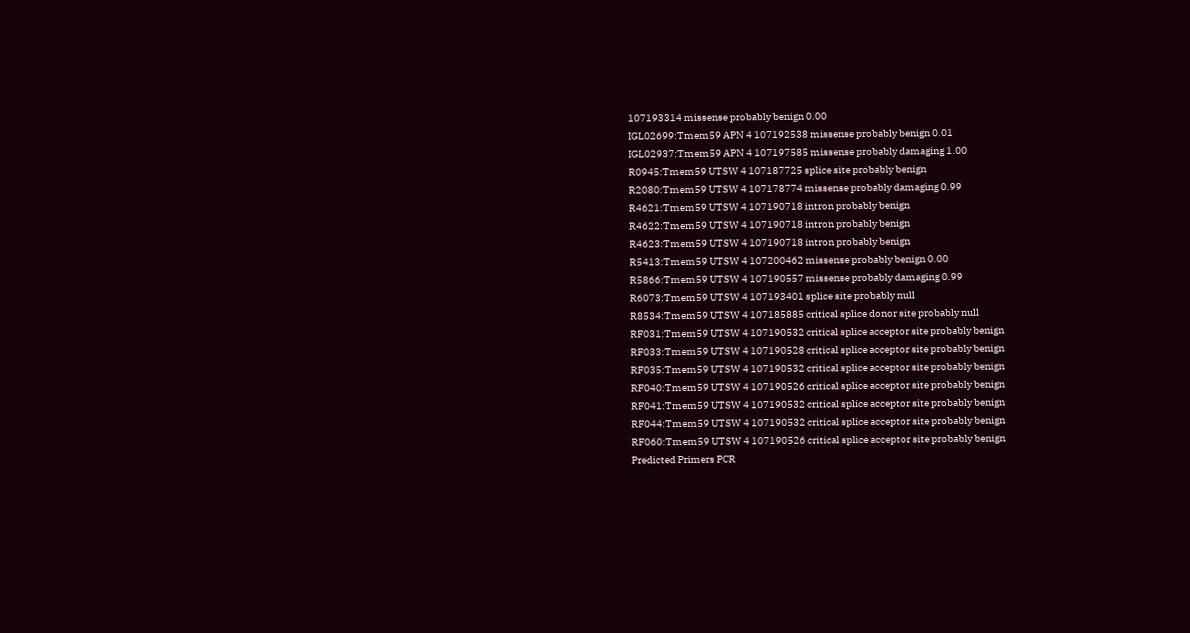107193314 missense probably benign 0.00
IGL02699:Tmem59 APN 4 107192538 missense probably benign 0.01
IGL02937:Tmem59 APN 4 107197585 missense probably damaging 1.00
R0945:Tmem59 UTSW 4 107187725 splice site probably benign
R2080:Tmem59 UTSW 4 107178774 missense probably damaging 0.99
R4621:Tmem59 UTSW 4 107190718 intron probably benign
R4622:Tmem59 UTSW 4 107190718 intron probably benign
R4623:Tmem59 UTSW 4 107190718 intron probably benign
R5413:Tmem59 UTSW 4 107200462 missense probably benign 0.00
R5866:Tmem59 UTSW 4 107190557 missense probably damaging 0.99
R6073:Tmem59 UTSW 4 107193401 splice site probably null
R8534:Tmem59 UTSW 4 107185885 critical splice donor site probably null
RF031:Tmem59 UTSW 4 107190532 critical splice acceptor site probably benign
RF033:Tmem59 UTSW 4 107190528 critical splice acceptor site probably benign
RF035:Tmem59 UTSW 4 107190532 critical splice acceptor site probably benign
RF040:Tmem59 UTSW 4 107190526 critical splice acceptor site probably benign
RF041:Tmem59 UTSW 4 107190532 critical splice acceptor site probably benign
RF044:Tmem59 UTSW 4 107190532 critical splice acceptor site probably benign
RF060:Tmem59 UTSW 4 107190526 critical splice acceptor site probably benign
Predicted Primers PCR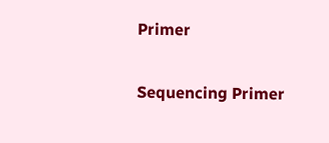Primer

Sequencing Primer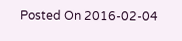Posted On 2016-02-04